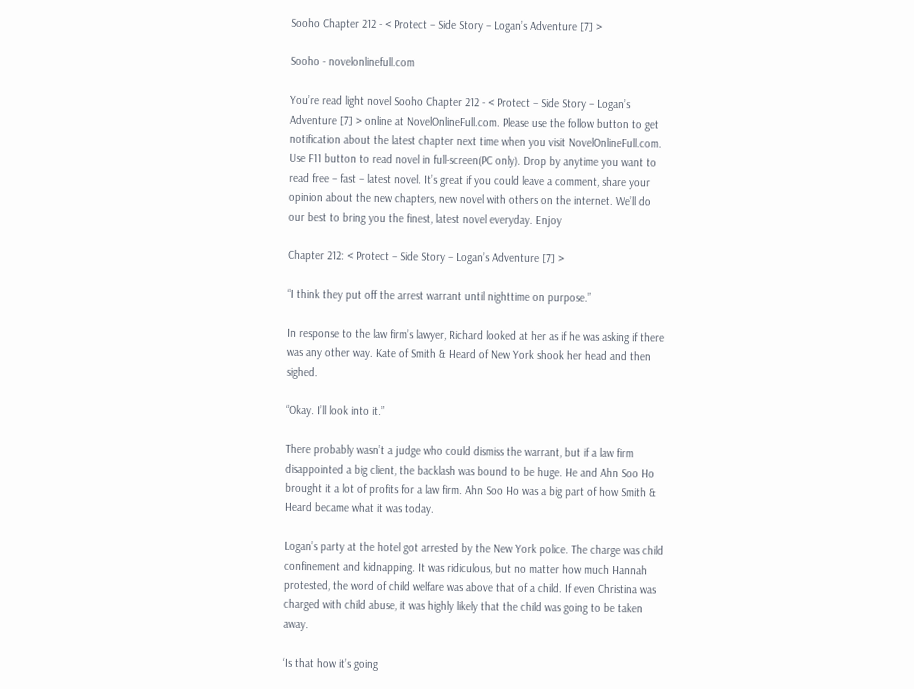Sooho Chapter 212 - < Protect – Side Story – Logan’s Adventure [7] >

Sooho - novelonlinefull.com

You’re read light novel Sooho Chapter 212 - < Protect – Side Story – Logan’s Adventure [7] > online at NovelOnlineFull.com. Please use the follow button to get notification about the latest chapter next time when you visit NovelOnlineFull.com. Use F11 button to read novel in full-screen(PC only). Drop by anytime you want to read free – fast – latest novel. It’s great if you could leave a comment, share your opinion about the new chapters, new novel with others on the internet. We’ll do our best to bring you the finest, latest novel everyday. Enjoy

Chapter 212: < Protect – Side Story – Logan’s Adventure [7] >

“I think they put off the arrest warrant until nighttime on purpose.”

In response to the law firm’s lawyer, Richard looked at her as if he was asking if there was any other way. Kate of Smith & Heard of New York shook her head and then sighed.

“Okay. I’ll look into it.”

There probably wasn’t a judge who could dismiss the warrant, but if a law firm disappointed a big client, the backlash was bound to be huge. He and Ahn Soo Ho brought it a lot of profits for a law firm. Ahn Soo Ho was a big part of how Smith & Heard became what it was today.

Logan’s party at the hotel got arrested by the New York police. The charge was child confinement and kidnapping. It was ridiculous, but no matter how much Hannah protested, the word of child welfare was above that of a child. If even Christina was charged with child abuse, it was highly likely that the child was going to be taken away.

‘Is that how it’s going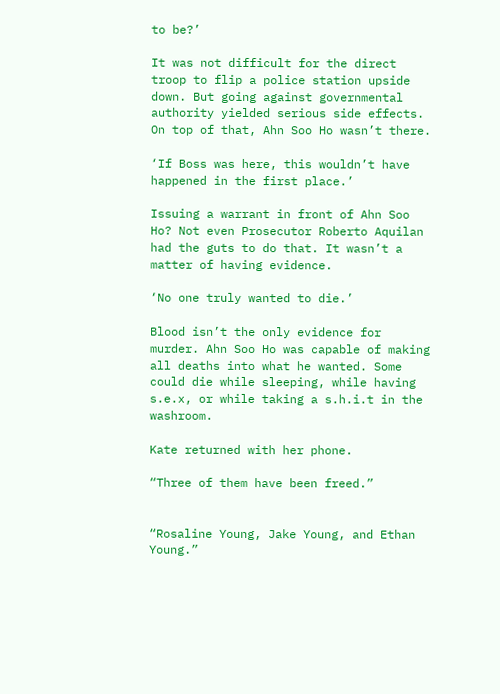to be?’

It was not difficult for the direct troop to flip a police station upside down. But going against governmental authority yielded serious side effects. On top of that, Ahn Soo Ho wasn’t there.

‘If Boss was here, this wouldn’t have happened in the first place.’

Issuing a warrant in front of Ahn Soo Ho? Not even Prosecutor Roberto Aquilan had the guts to do that. It wasn’t a matter of having evidence.

‘No one truly wanted to die.’

Blood isn’t the only evidence for murder. Ahn Soo Ho was capable of making all deaths into what he wanted. Some could die while sleeping, while having s.e.x, or while taking a s.h.i.t in the washroom.

Kate returned with her phone.

“Three of them have been freed.”


“Rosaline Young, Jake Young, and Ethan Young.”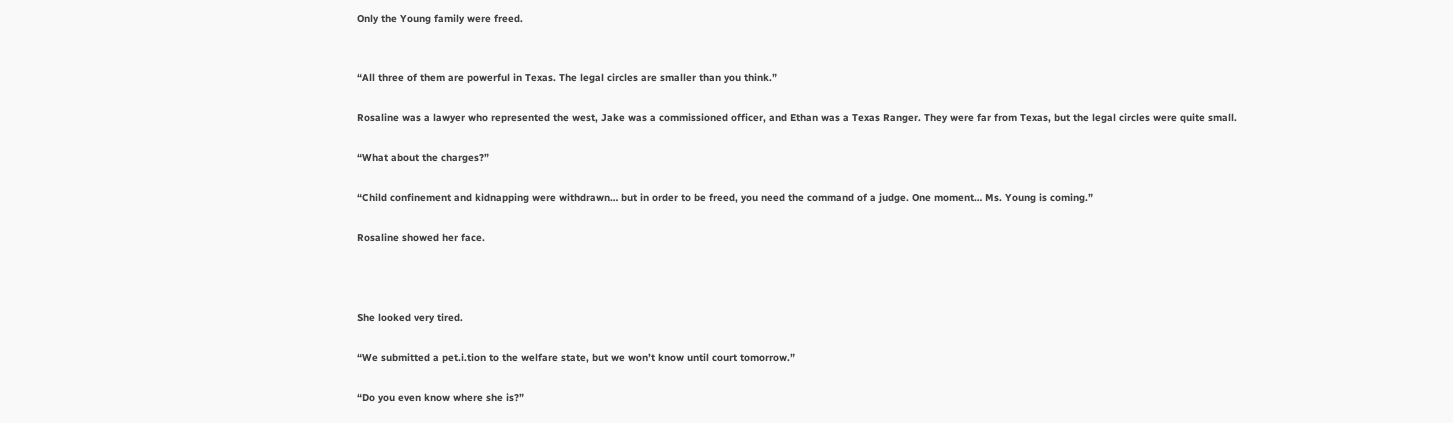Only the Young family were freed.


“All three of them are powerful in Texas. The legal circles are smaller than you think.”

Rosaline was a lawyer who represented the west, Jake was a commissioned officer, and Ethan was a Texas Ranger. They were far from Texas, but the legal circles were quite small.

“What about the charges?”

“Child confinement and kidnapping were withdrawn… but in order to be freed, you need the command of a judge. One moment… Ms. Young is coming.”

Rosaline showed her face.



She looked very tired.

“We submitted a pet.i.tion to the welfare state, but we won’t know until court tomorrow.”

“Do you even know where she is?”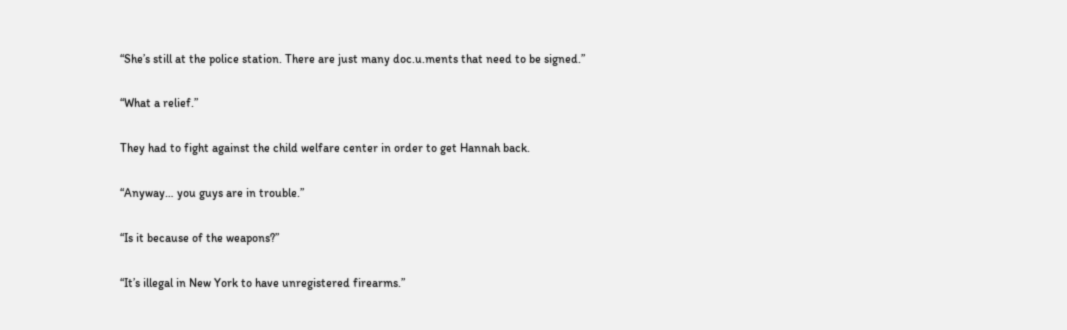“She’s still at the police station. There are just many doc.u.ments that need to be signed.”

“What a relief.”

They had to fight against the child welfare center in order to get Hannah back.

“Anyway… you guys are in trouble.”

“Is it because of the weapons?”

“It’s illegal in New York to have unregistered firearms.”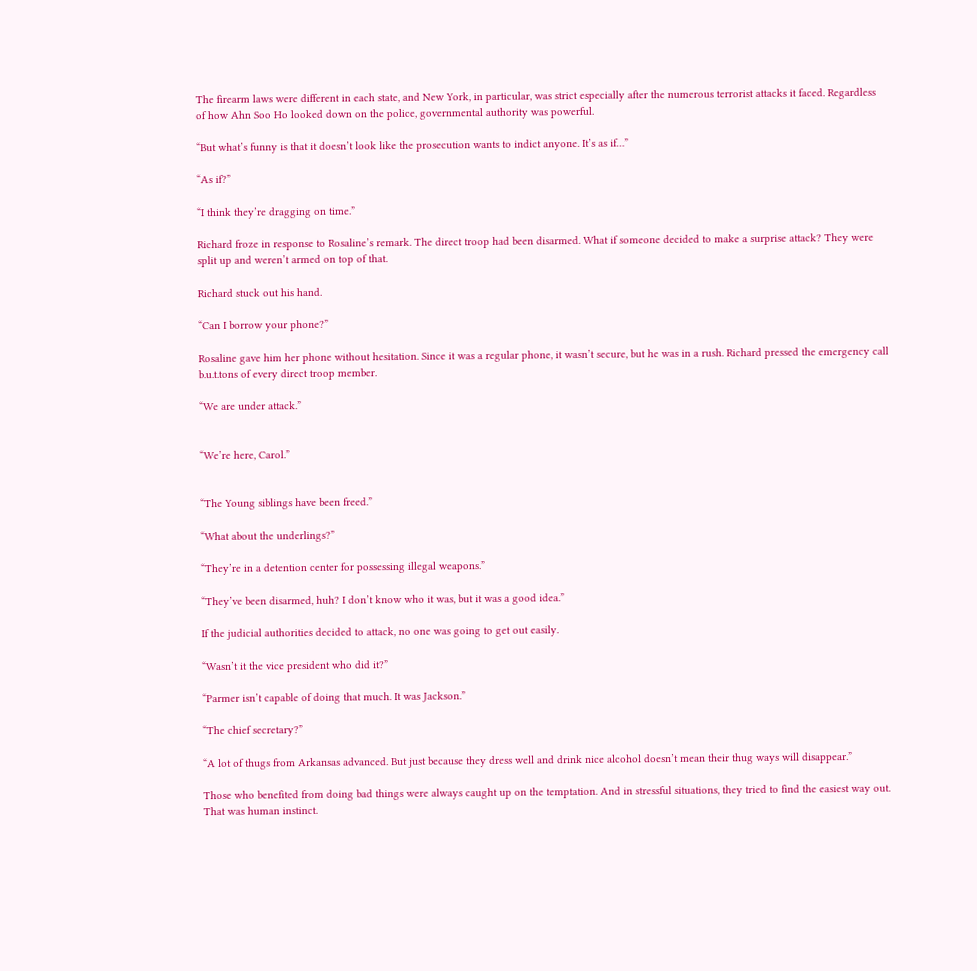The firearm laws were different in each state, and New York, in particular, was strict especially after the numerous terrorist attacks it faced. Regardless of how Ahn Soo Ho looked down on the police, governmental authority was powerful.

“But what’s funny is that it doesn’t look like the prosecution wants to indict anyone. It’s as if…”

“As if?”

“I think they’re dragging on time.”

Richard froze in response to Rosaline’s remark. The direct troop had been disarmed. What if someone decided to make a surprise attack? They were split up and weren’t armed on top of that.

Richard stuck out his hand.

“Can I borrow your phone?”

Rosaline gave him her phone without hesitation. Since it was a regular phone, it wasn’t secure, but he was in a rush. Richard pressed the emergency call b.u.t.tons of every direct troop member.

“We are under attack.”


“We’re here, Carol.”


“The Young siblings have been freed.”

“What about the underlings?”

“They’re in a detention center for possessing illegal weapons.”

“They’ve been disarmed, huh? I don’t know who it was, but it was a good idea.”

If the judicial authorities decided to attack, no one was going to get out easily.

“Wasn’t it the vice president who did it?”

“Parmer isn’t capable of doing that much. It was Jackson.”

“The chief secretary?”

“A lot of thugs from Arkansas advanced. But just because they dress well and drink nice alcohol doesn’t mean their thug ways will disappear.”

Those who benefited from doing bad things were always caught up on the temptation. And in stressful situations, they tried to find the easiest way out. That was human instinct.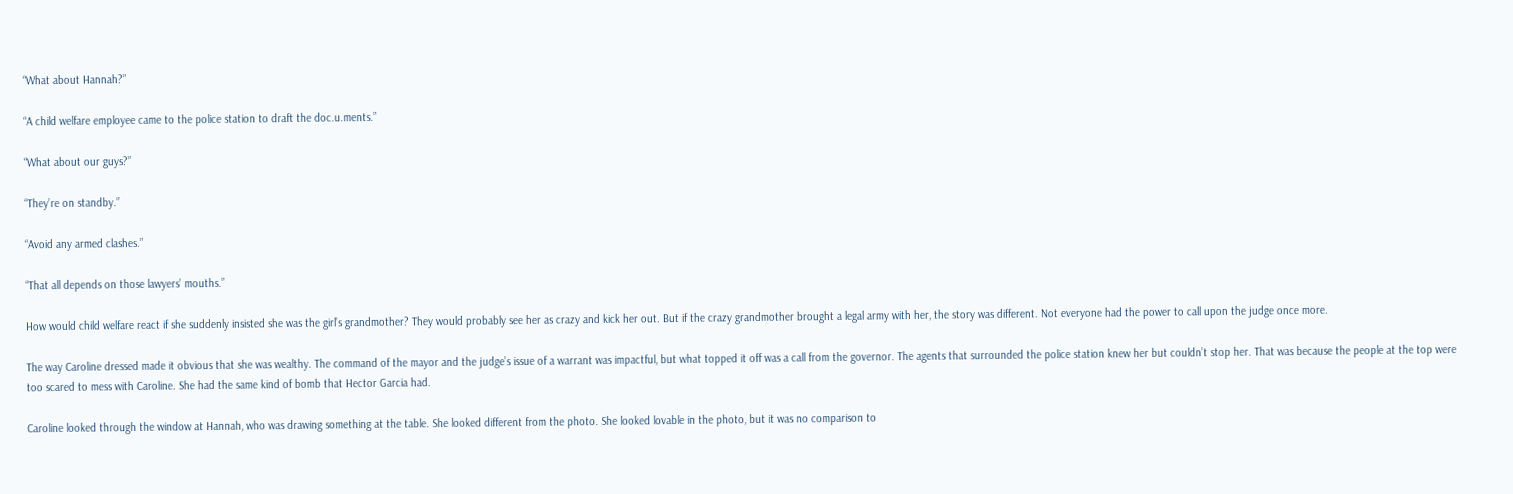“What about Hannah?”

“A child welfare employee came to the police station to draft the doc.u.ments.”

“What about our guys?”

“They’re on standby.”

“Avoid any armed clashes.”

“That all depends on those lawyers’ mouths.”

How would child welfare react if she suddenly insisted she was the girl’s grandmother? They would probably see her as crazy and kick her out. But if the crazy grandmother brought a legal army with her, the story was different. Not everyone had the power to call upon the judge once more.

The way Caroline dressed made it obvious that she was wealthy. The command of the mayor and the judge’s issue of a warrant was impactful, but what topped it off was a call from the governor. The agents that surrounded the police station knew her but couldn’t stop her. That was because the people at the top were too scared to mess with Caroline. She had the same kind of bomb that Hector Garcia had.

Caroline looked through the window at Hannah, who was drawing something at the table. She looked different from the photo. She looked lovable in the photo, but it was no comparison to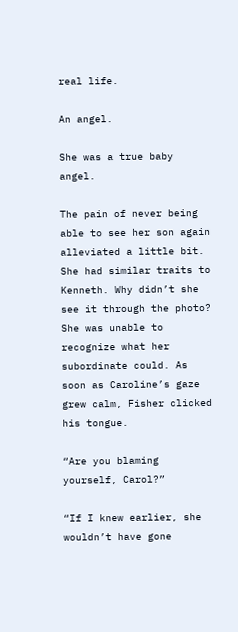real life.

An angel.

She was a true baby angel.

The pain of never being able to see her son again alleviated a little bit. She had similar traits to Kenneth. Why didn’t she see it through the photo? She was unable to recognize what her subordinate could. As soon as Caroline’s gaze grew calm, Fisher clicked his tongue.

“Are you blaming yourself, Carol?”

“If I knew earlier, she wouldn’t have gone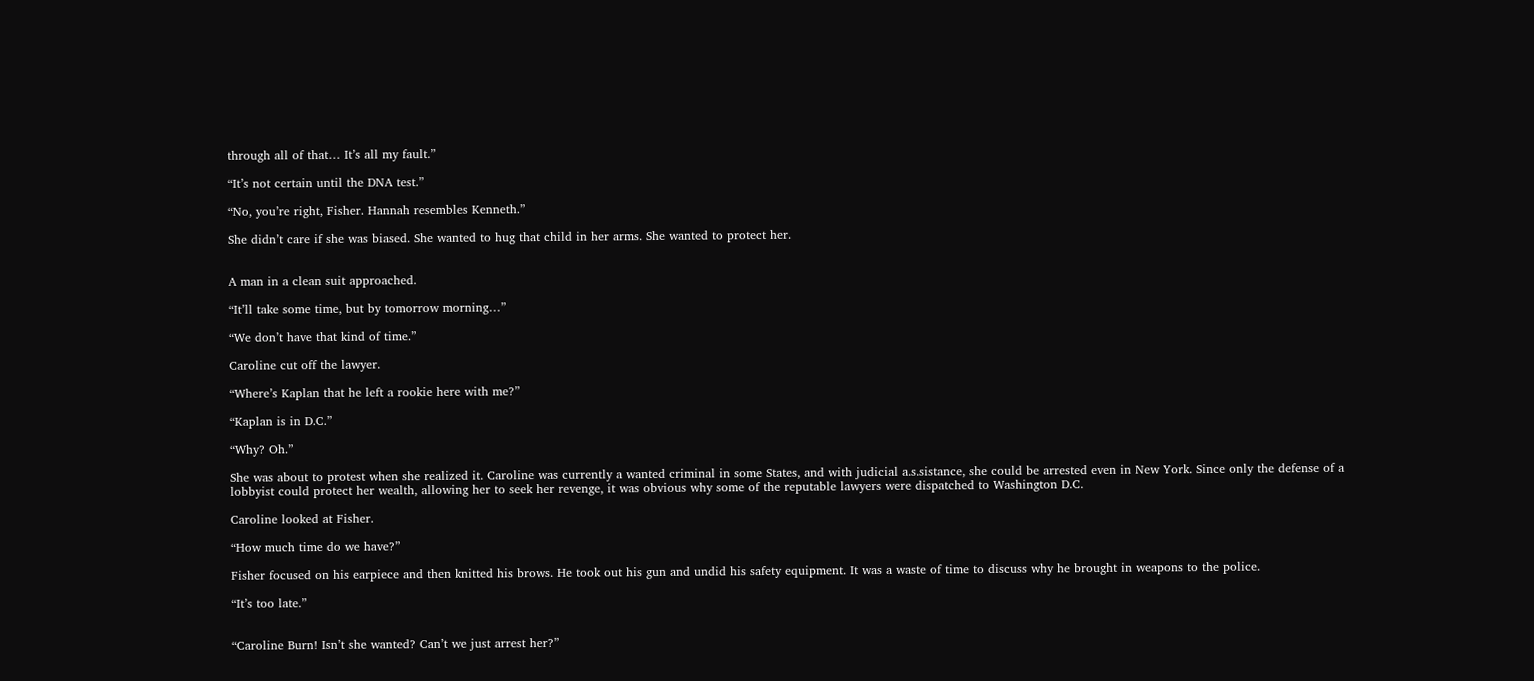through all of that… It’s all my fault.”

“It’s not certain until the DNA test.”

“No, you’re right, Fisher. Hannah resembles Kenneth.”

She didn’t care if she was biased. She wanted to hug that child in her arms. She wanted to protect her.


A man in a clean suit approached.

“It’ll take some time, but by tomorrow morning…”

“We don’t have that kind of time.”

Caroline cut off the lawyer.

“Where’s Kaplan that he left a rookie here with me?”

“Kaplan is in D.C.”

“Why? Oh.”

She was about to protest when she realized it. Caroline was currently a wanted criminal in some States, and with judicial a.s.sistance, she could be arrested even in New York. Since only the defense of a lobbyist could protect her wealth, allowing her to seek her revenge, it was obvious why some of the reputable lawyers were dispatched to Washington D.C.

Caroline looked at Fisher.

“How much time do we have?”

Fisher focused on his earpiece and then knitted his brows. He took out his gun and undid his safety equipment. It was a waste of time to discuss why he brought in weapons to the police.

“It’s too late.”


“Caroline Burn! Isn’t she wanted? Can’t we just arrest her?”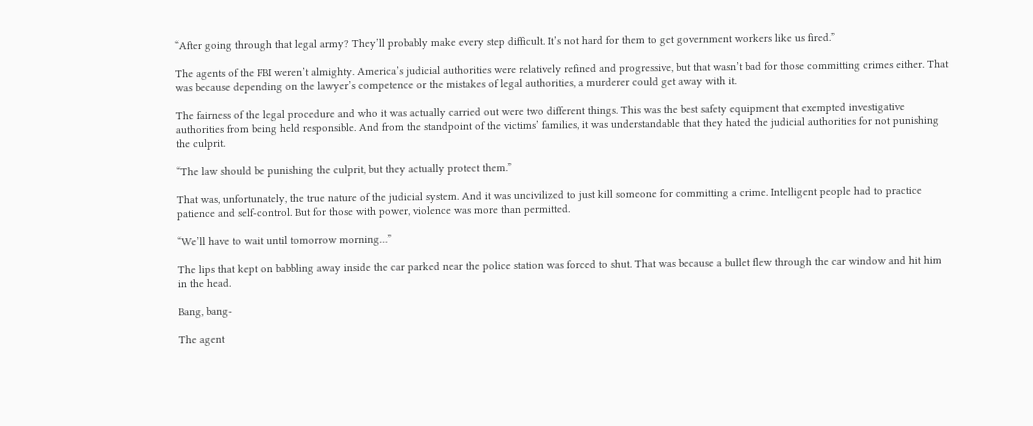“After going through that legal army? They’ll probably make every step difficult. It’s not hard for them to get government workers like us fired.”

The agents of the FBI weren’t almighty. America’s judicial authorities were relatively refined and progressive, but that wasn’t bad for those committing crimes either. That was because depending on the lawyer’s competence or the mistakes of legal authorities, a murderer could get away with it.

The fairness of the legal procedure and who it was actually carried out were two different things. This was the best safety equipment that exempted investigative authorities from being held responsible. And from the standpoint of the victims’ families, it was understandable that they hated the judicial authorities for not punishing the culprit.

“The law should be punishing the culprit, but they actually protect them.”

That was, unfortunately, the true nature of the judicial system. And it was uncivilized to just kill someone for committing a crime. Intelligent people had to practice patience and self-control. But for those with power, violence was more than permitted.

“We’ll have to wait until tomorrow morning…”

The lips that kept on babbling away inside the car parked near the police station was forced to shut. That was because a bullet flew through the car window and hit him in the head.

Bang, bang-

The agent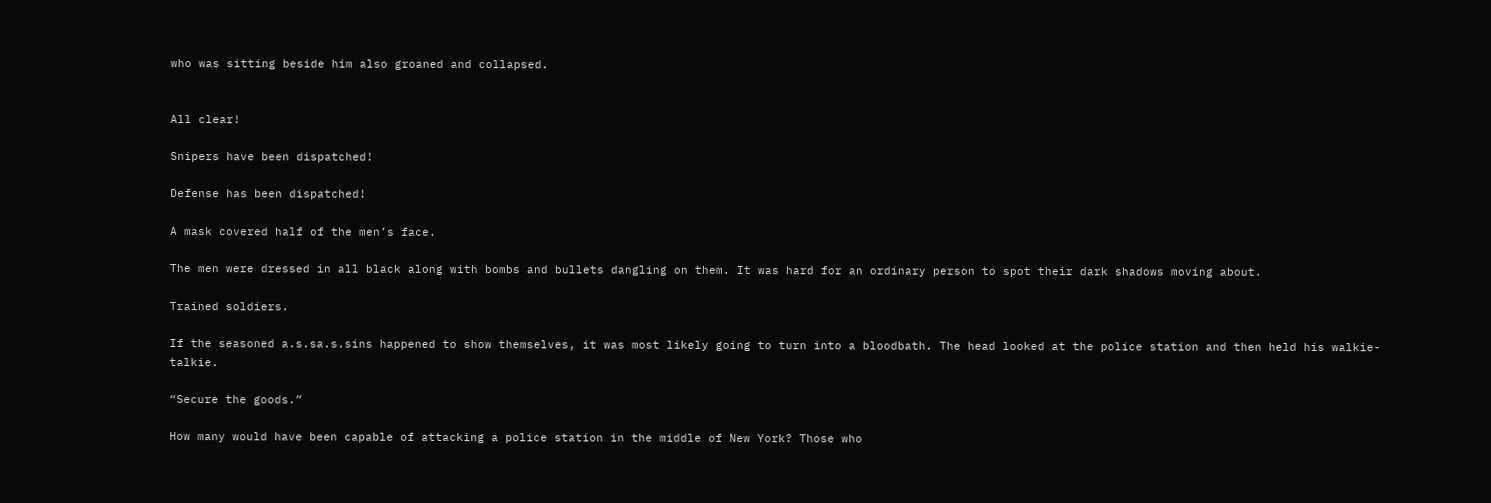who was sitting beside him also groaned and collapsed.


All clear!

Snipers have been dispatched!

Defense has been dispatched!

A mask covered half of the men’s face.

The men were dressed in all black along with bombs and bullets dangling on them. It was hard for an ordinary person to spot their dark shadows moving about.

Trained soldiers.

If the seasoned a.s.sa.s.sins happened to show themselves, it was most likely going to turn into a bloodbath. The head looked at the police station and then held his walkie-talkie.

“Secure the goods.”

How many would have been capable of attacking a police station in the middle of New York? Those who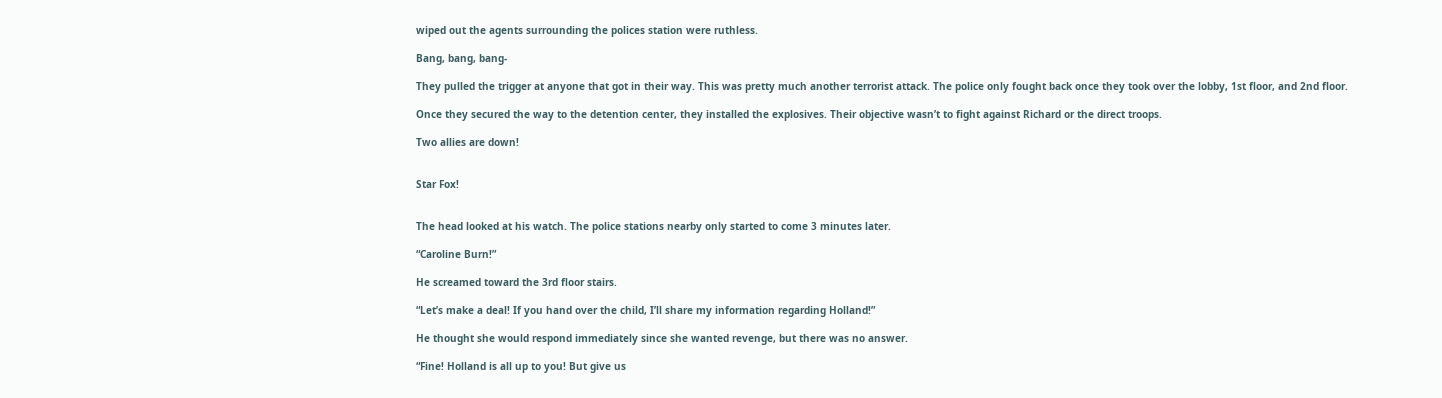wiped out the agents surrounding the polices station were ruthless.

Bang, bang, bang-

They pulled the trigger at anyone that got in their way. This was pretty much another terrorist attack. The police only fought back once they took over the lobby, 1st floor, and 2nd floor.

Once they secured the way to the detention center, they installed the explosives. Their objective wasn’t to fight against Richard or the direct troops.

Two allies are down!


Star Fox!


The head looked at his watch. The police stations nearby only started to come 3 minutes later.

“Caroline Burn!”

He screamed toward the 3rd floor stairs.

“Let’s make a deal! If you hand over the child, I’ll share my information regarding Holland!”

He thought she would respond immediately since she wanted revenge, but there was no answer.

“Fine! Holland is all up to you! But give us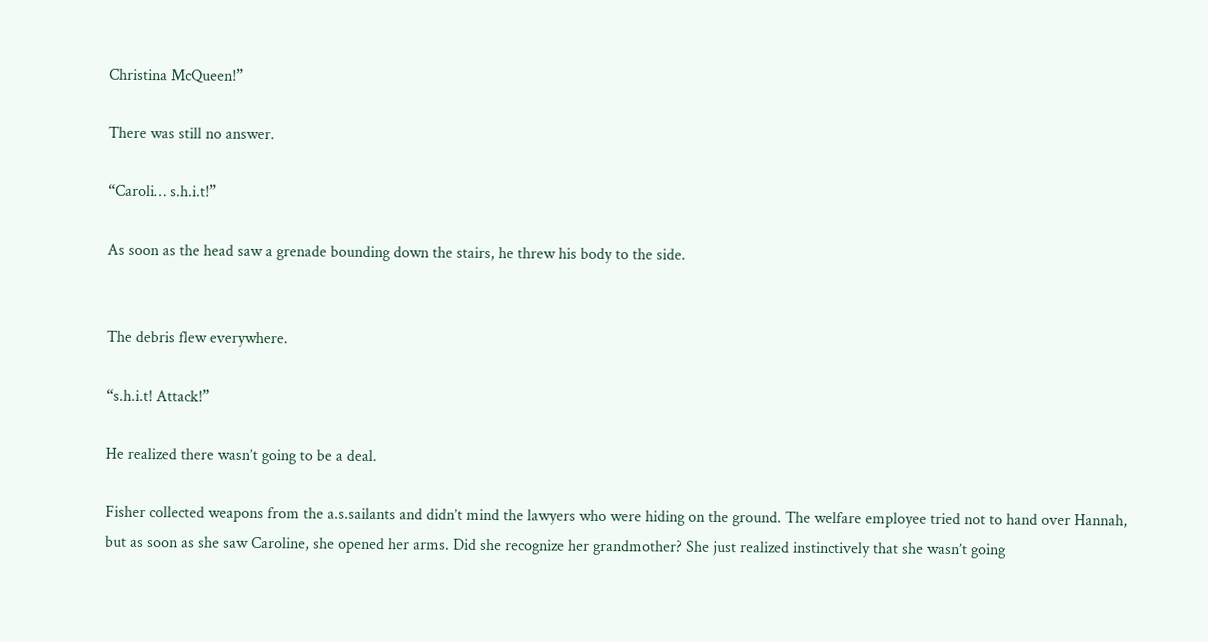Christina McQueen!”

There was still no answer.

“Caroli… s.h.i.t!”

As soon as the head saw a grenade bounding down the stairs, he threw his body to the side.


The debris flew everywhere.

“s.h.i.t! Attack!”

He realized there wasn’t going to be a deal.

Fisher collected weapons from the a.s.sailants and didn’t mind the lawyers who were hiding on the ground. The welfare employee tried not to hand over Hannah, but as soon as she saw Caroline, she opened her arms. Did she recognize her grandmother? She just realized instinctively that she wasn’t going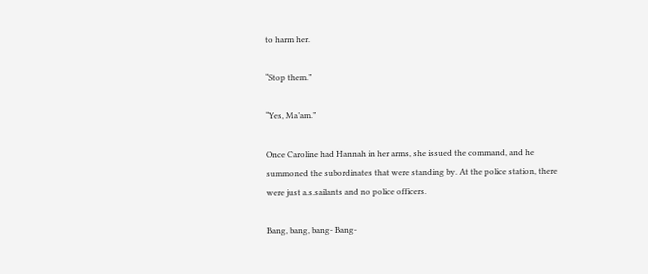to harm her.

“Stop them.”

“Yes, Ma’am.”

Once Caroline had Hannah in her arms, she issued the command, and he summoned the subordinates that were standing by. At the police station, there were just a.s.sailants and no police officers.

Bang, bang, bang- Bang-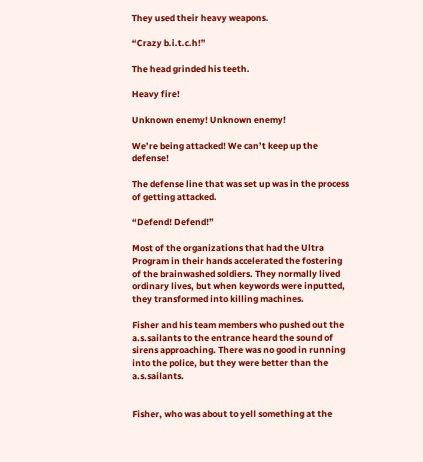They used their heavy weapons.

“Crazy b.i.t.c.h!”

The head grinded his teeth.

Heavy fire!

Unknown enemy! Unknown enemy!

We’re being attacked! We can’t keep up the defense!

The defense line that was set up was in the process of getting attacked.

“Defend! Defend!”

Most of the organizations that had the Ultra Program in their hands accelerated the fostering of the brainwashed soldiers. They normally lived ordinary lives, but when keywords were inputted, they transformed into killing machines.

Fisher and his team members who pushed out the a.s.sailants to the entrance heard the sound of sirens approaching. There was no good in running into the police, but they were better than the a.s.sailants.


Fisher, who was about to yell something at the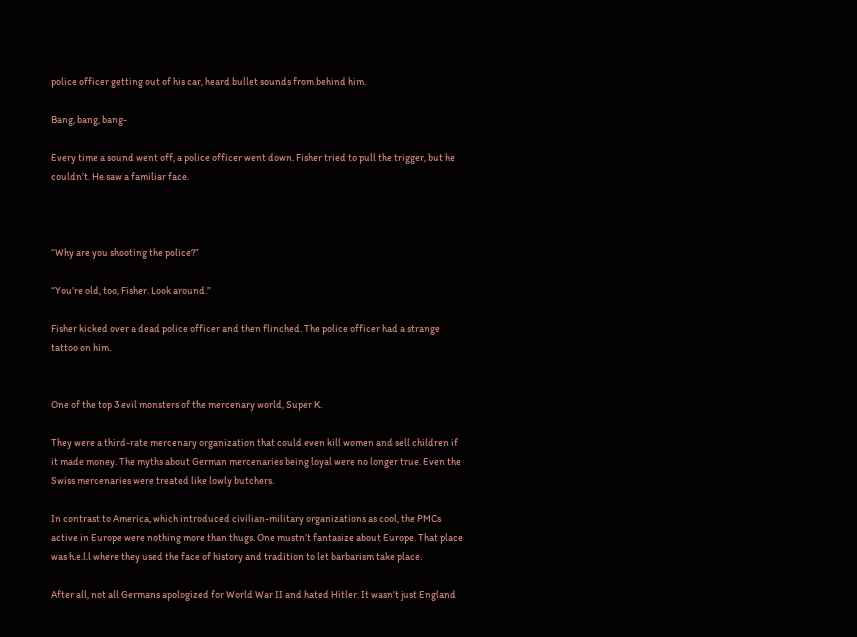police officer getting out of his car, heard bullet sounds from behind him.

Bang, bang, bang-

Every time a sound went off, a police officer went down. Fisher tried to pull the trigger, but he couldn’t. He saw a familiar face.



“Why are you shooting the police?”

“You’re old, too, Fisher. Look around.”

Fisher kicked over a dead police officer and then flinched. The police officer had a strange tattoo on him.


One of the top 3 evil monsters of the mercenary world, Super K.

They were a third-rate mercenary organization that could even kill women and sell children if it made money. The myths about German mercenaries being loyal were no longer true. Even the Swiss mercenaries were treated like lowly butchers.

In contrast to America, which introduced civilian-military organizations as cool, the PMCs active in Europe were nothing more than thugs. One mustn’t fantasize about Europe. That place was h.e.l.l where they used the face of history and tradition to let barbarism take place.

After all, not all Germans apologized for World War II and hated Hitler. It wasn’t just England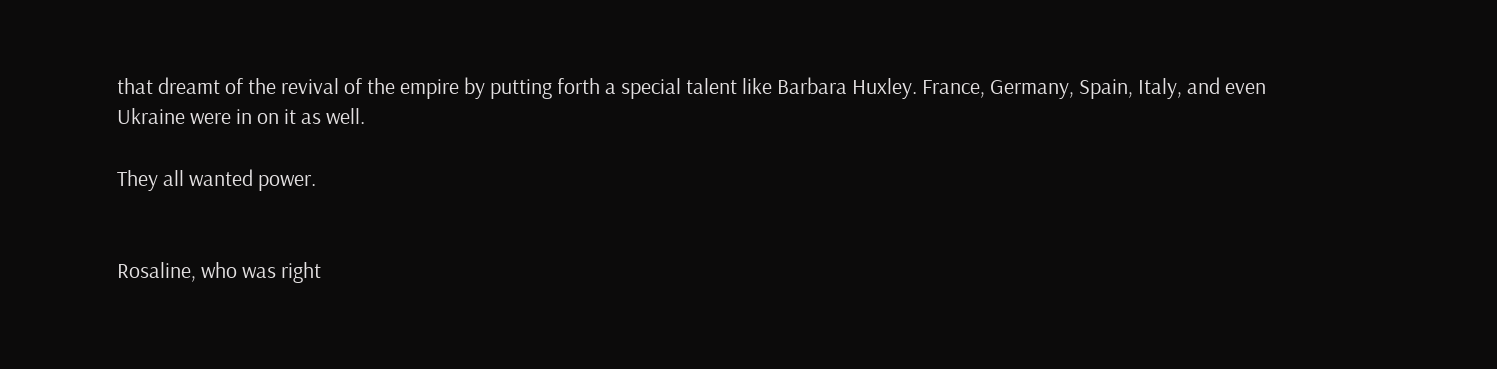that dreamt of the revival of the empire by putting forth a special talent like Barbara Huxley. France, Germany, Spain, Italy, and even Ukraine were in on it as well.

They all wanted power.


Rosaline, who was right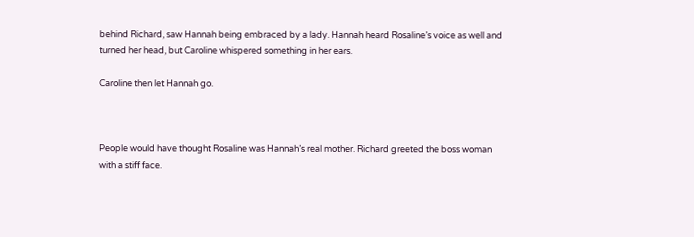behind Richard, saw Hannah being embraced by a lady. Hannah heard Rosaline’s voice as well and turned her head, but Caroline whispered something in her ears.

Caroline then let Hannah go.



People would have thought Rosaline was Hannah’s real mother. Richard greeted the boss woman with a stiff face.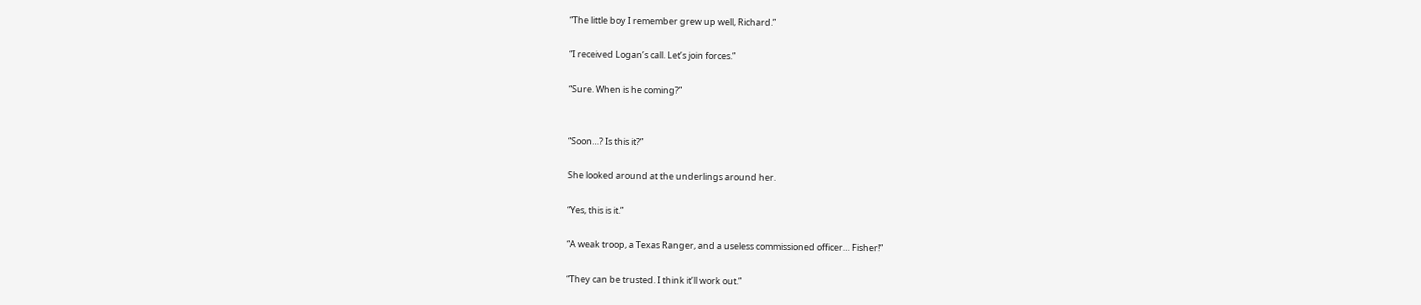“The little boy I remember grew up well, Richard.”

“I received Logan’s call. Let’s join forces.”

“Sure. When is he coming?”


“Soon…? Is this it?”

She looked around at the underlings around her.

“Yes, this is it.”

“A weak troop, a Texas Ranger, and a useless commissioned officer… Fisher!”

“They can be trusted. I think it’ll work out.”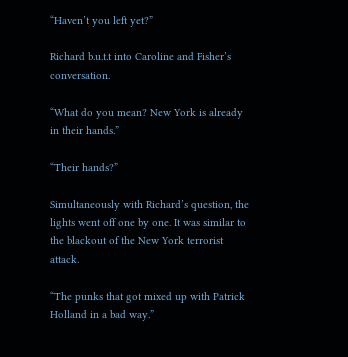“Haven’t you left yet?”

Richard b.u.t.t into Caroline and Fisher’s conversation.

“What do you mean? New York is already in their hands.”

“Their hands?”

Simultaneously with Richard’s question, the lights went off one by one. It was similar to the blackout of the New York terrorist attack.

“The punks that got mixed up with Patrick Holland in a bad way.”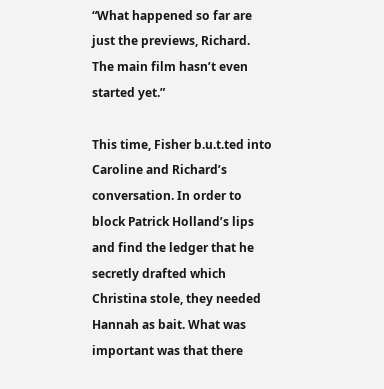“What happened so far are just the previews, Richard. The main film hasn’t even started yet.”

This time, Fisher b.u.t.ted into Caroline and Richard’s conversation. In order to block Patrick Holland’s lips and find the ledger that he secretly drafted which Christina stole, they needed Hannah as bait. What was important was that there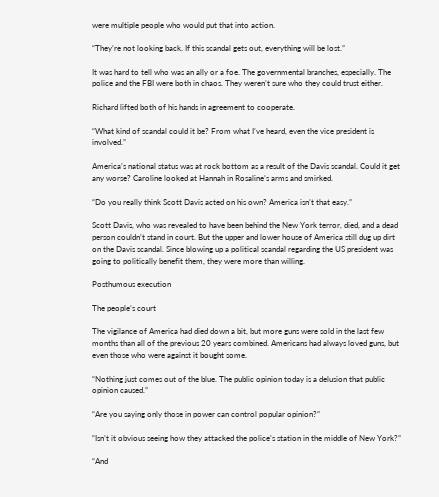were multiple people who would put that into action.

“They’re not looking back. If this scandal gets out, everything will be lost.”

It was hard to tell who was an ally or a foe. The governmental branches, especially. The police and the FBI were both in chaos. They weren’t sure who they could trust either.

Richard lifted both of his hands in agreement to cooperate.

“What kind of scandal could it be? From what I’ve heard, even the vice president is involved.”

America’s national status was at rock bottom as a result of the Davis scandal. Could it get any worse? Caroline looked at Hannah in Rosaline’s arms and smirked.

“Do you really think Scott Davis acted on his own? America isn’t that easy.”

Scott Davis, who was revealed to have been behind the New York terror, died, and a dead person couldn’t stand in court. But the upper and lower house of America still dug up dirt on the Davis scandal. Since blowing up a political scandal regarding the US president was going to politically benefit them, they were more than willing.

Posthumous execution

The people’s court

The vigilance of America had died down a bit, but more guns were sold in the last few months than all of the previous 20 years combined. Americans had always loved guns, but even those who were against it bought some.

“Nothing just comes out of the blue. The public opinion today is a delusion that public opinion caused.”

“Are you saying only those in power can control popular opinion?”

“Isn’t it obvious seeing how they attacked the police’s station in the middle of New York?”

“And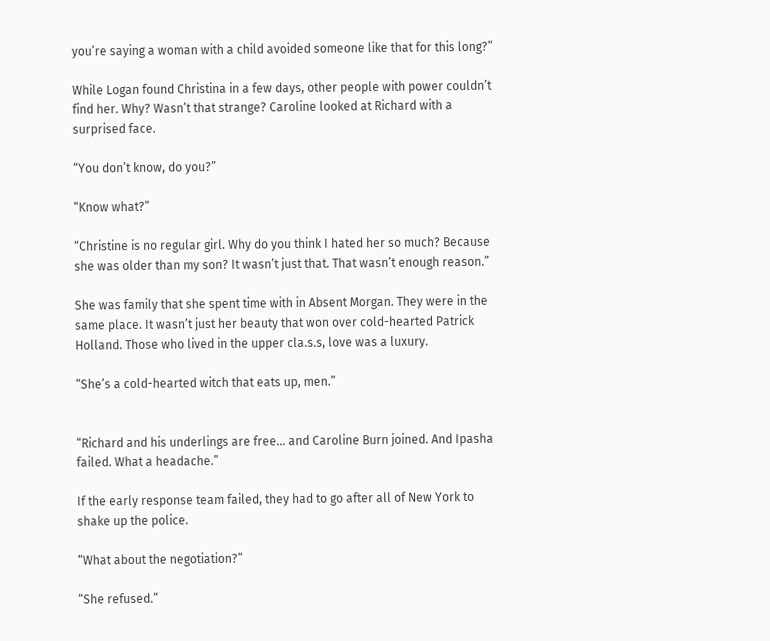you’re saying a woman with a child avoided someone like that for this long?”

While Logan found Christina in a few days, other people with power couldn’t find her. Why? Wasn’t that strange? Caroline looked at Richard with a surprised face.

“You don’t know, do you?”

“Know what?”

“Christine is no regular girl. Why do you think I hated her so much? Because she was older than my son? It wasn’t just that. That wasn’t enough reason.”

She was family that she spent time with in Absent Morgan. They were in the same place. It wasn’t just her beauty that won over cold-hearted Patrick Holland. Those who lived in the upper cla.s.s, love was a luxury.

“She’s a cold-hearted witch that eats up, men.”


“Richard and his underlings are free… and Caroline Burn joined. And Ipasha failed. What a headache.”

If the early response team failed, they had to go after all of New York to shake up the police.

“What about the negotiation?”

“She refused.”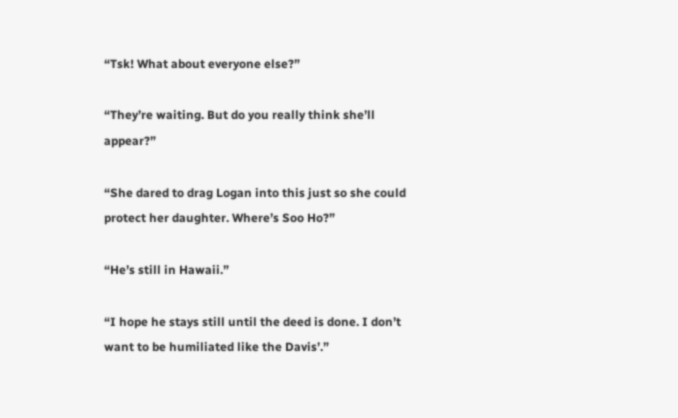“Tsk! What about everyone else?”

“They’re waiting. But do you really think she’ll appear?”

“She dared to drag Logan into this just so she could protect her daughter. Where’s Soo Ho?”

“He’s still in Hawaii.”

“I hope he stays still until the deed is done. I don’t want to be humiliated like the Davis’.”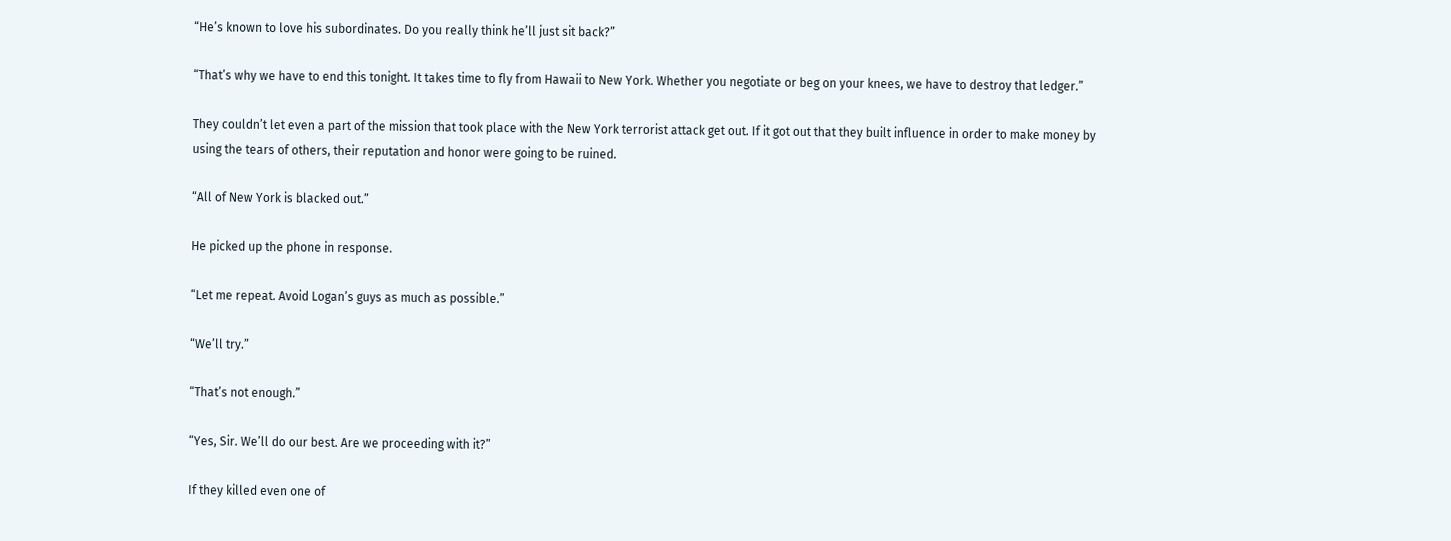“He’s known to love his subordinates. Do you really think he’ll just sit back?”

“That’s why we have to end this tonight. It takes time to fly from Hawaii to New York. Whether you negotiate or beg on your knees, we have to destroy that ledger.”

They couldn’t let even a part of the mission that took place with the New York terrorist attack get out. If it got out that they built influence in order to make money by using the tears of others, their reputation and honor were going to be ruined.

“All of New York is blacked out.”

He picked up the phone in response.

“Let me repeat. Avoid Logan’s guys as much as possible.”

“We’ll try.”

“That’s not enough.”

“Yes, Sir. We’ll do our best. Are we proceeding with it?”

If they killed even one of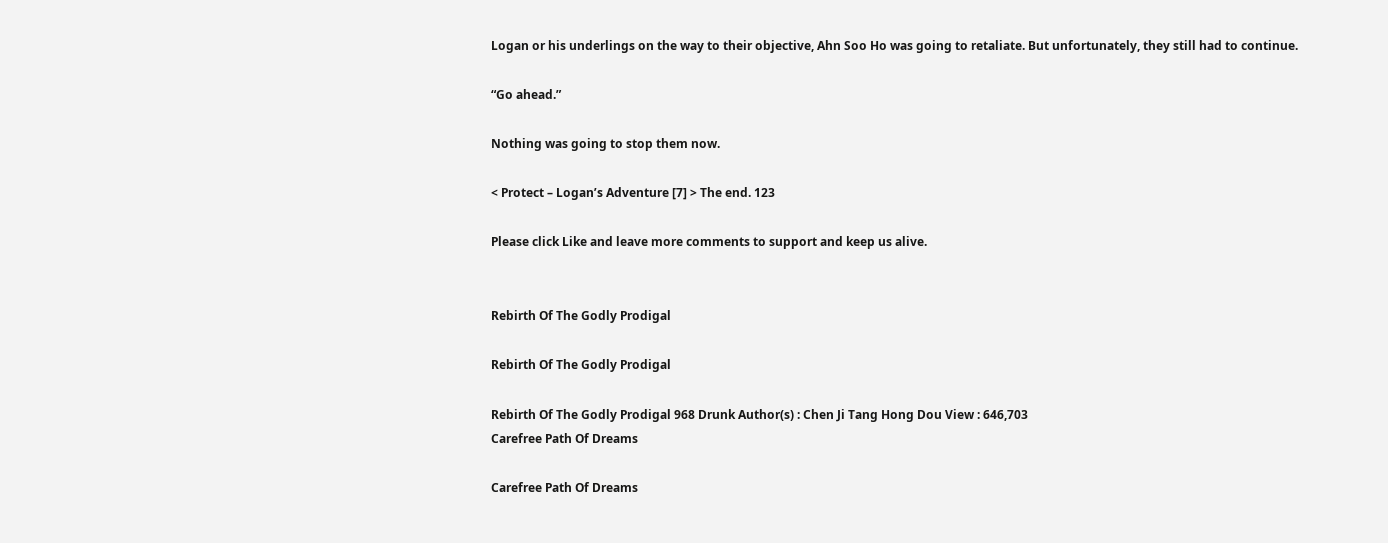Logan or his underlings on the way to their objective, Ahn Soo Ho was going to retaliate. But unfortunately, they still had to continue.

“Go ahead.”

Nothing was going to stop them now.

< Protect – Logan’s Adventure [7] > The end. 123

Please click Like and leave more comments to support and keep us alive.


Rebirth Of The Godly Prodigal

Rebirth Of The Godly Prodigal

Rebirth Of The Godly Prodigal 968 Drunk Author(s) : Chen Ji Tang Hong Dou View : 646,703
Carefree Path Of Dreams

Carefree Path Of Dreams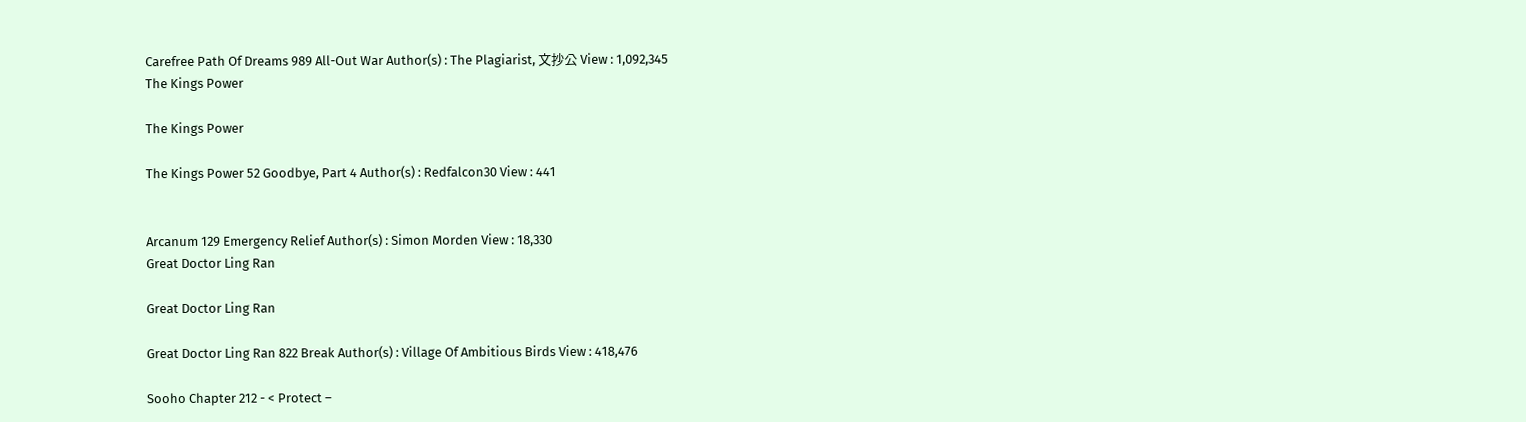Carefree Path Of Dreams 989 All-Out War Author(s) : The Plagiarist, 文抄公 View : 1,092,345
The Kings Power

The Kings Power

The Kings Power 52 Goodbye, Part 4 Author(s) : Redfalcon30 View : 441


Arcanum 129 Emergency Relief Author(s) : Simon Morden View : 18,330
Great Doctor Ling Ran

Great Doctor Ling Ran

Great Doctor Ling Ran 822 Break Author(s) : Village Of Ambitious Birds View : 418,476

Sooho Chapter 212 - < Protect –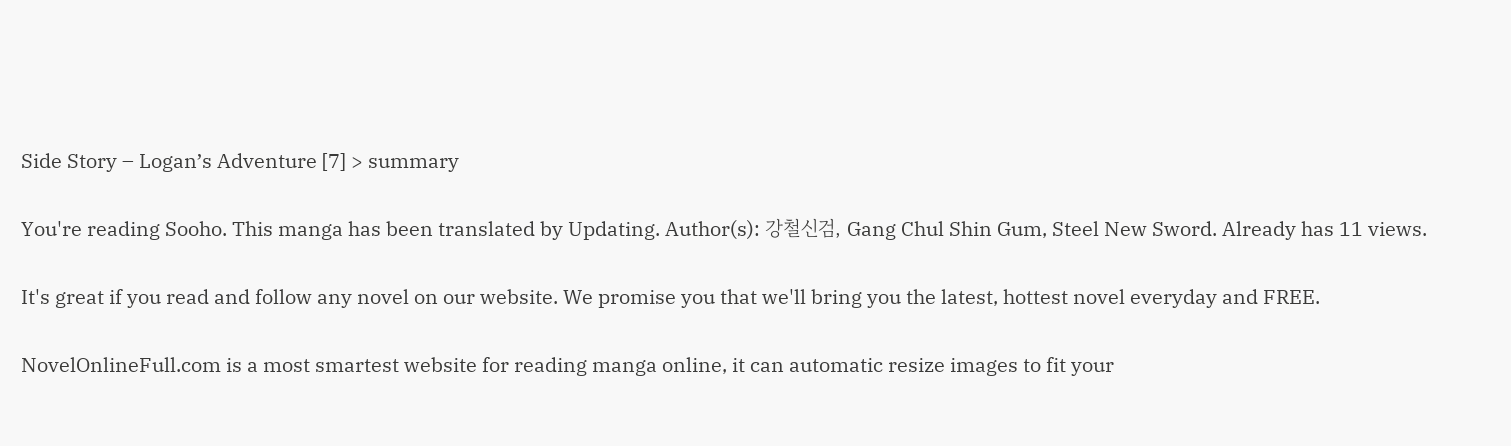Side Story – Logan’s Adventure [7] > summary

You're reading Sooho. This manga has been translated by Updating. Author(s): 강철신검, Gang Chul Shin Gum, Steel New Sword. Already has 11 views.

It's great if you read and follow any novel on our website. We promise you that we'll bring you the latest, hottest novel everyday and FREE.

NovelOnlineFull.com is a most smartest website for reading manga online, it can automatic resize images to fit your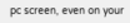pc screen, even on your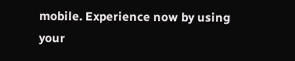mobile. Experience now by using your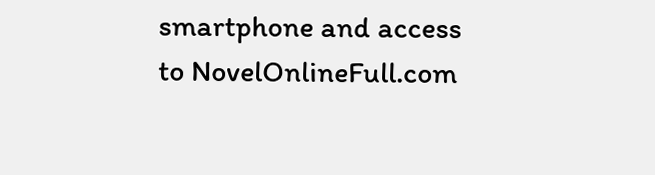smartphone and access to NovelOnlineFull.com